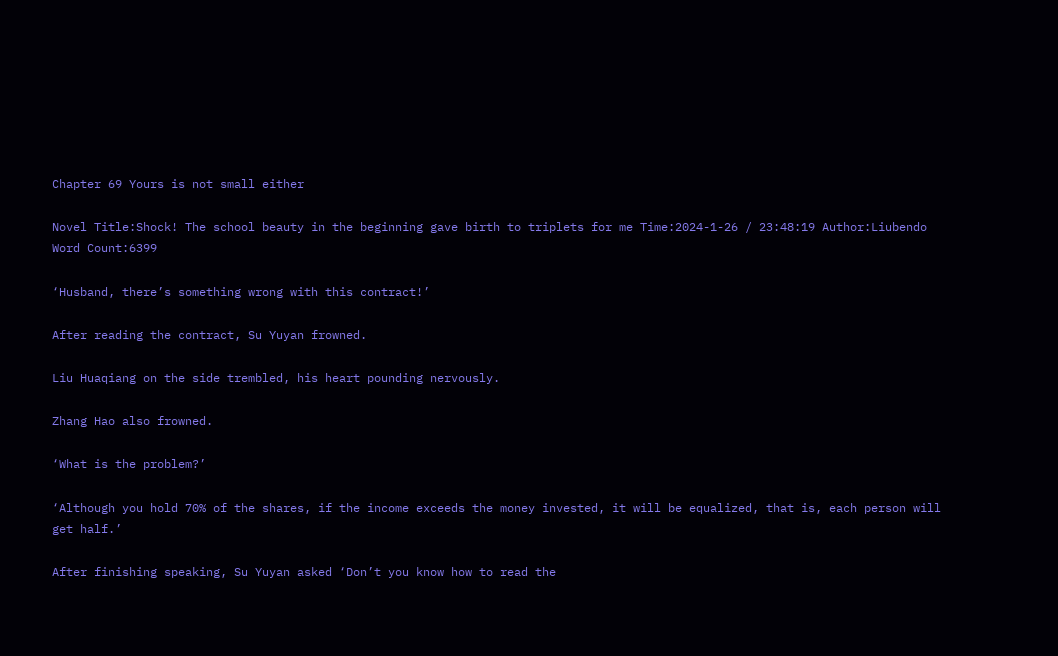Chapter 69 Yours is not small either

Novel Title:Shock! The school beauty in the beginning gave birth to triplets for me Time:2024-1-26 / 23:48:19 Author:Liubendo Word Count:6399

‘Husband, there’s something wrong with this contract!’

After reading the contract, Su Yuyan frowned.

Liu Huaqiang on the side trembled, his heart pounding nervously.

Zhang Hao also frowned.

‘What is the problem?’

‘Although you hold 70% of the shares, if the income exceeds the money invested, it will be equalized, that is, each person will get half.’

After finishing speaking, Su Yuyan asked ‘Don’t you know how to read the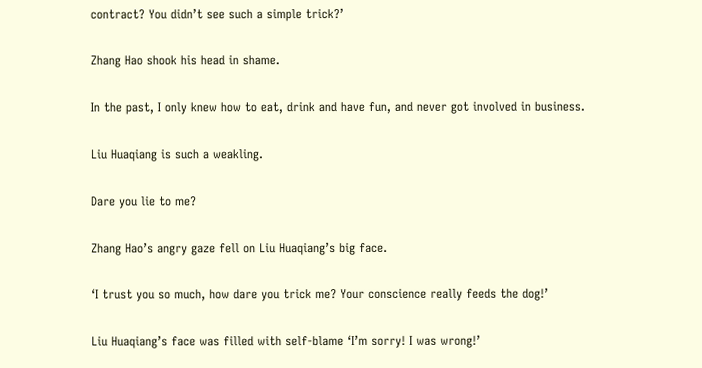contract? You didn’t see such a simple trick?’

Zhang Hao shook his head in shame.

In the past, I only knew how to eat, drink and have fun, and never got involved in business.

Liu Huaqiang is such a weakling.

Dare you lie to me?

Zhang Hao’s angry gaze fell on Liu Huaqiang’s big face.

‘I trust you so much, how dare you trick me? Your conscience really feeds the dog!’

Liu Huaqiang’s face was filled with self-blame ‘I’m sorry! I was wrong!’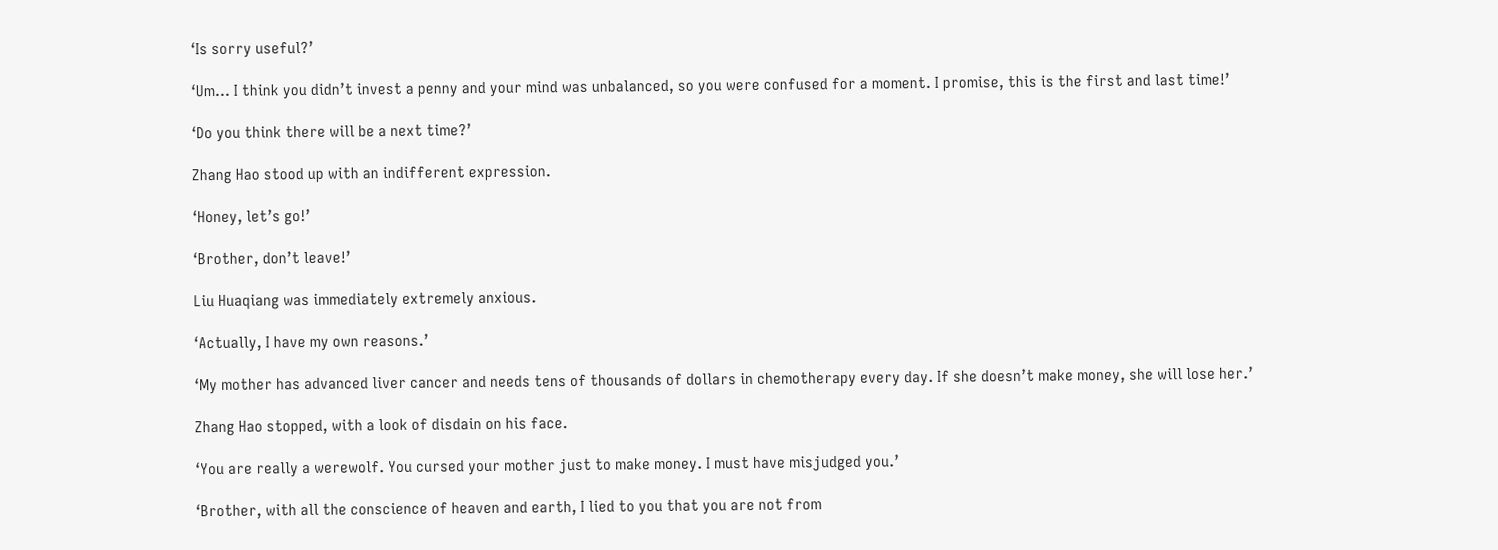‘Is sorry useful?’

‘Um… I think you didn’t invest a penny and your mind was unbalanced, so you were confused for a moment. I promise, this is the first and last time!’

‘Do you think there will be a next time?’

Zhang Hao stood up with an indifferent expression.

‘Honey, let’s go!’

‘Brother, don’t leave!’

Liu Huaqiang was immediately extremely anxious.

‘Actually, I have my own reasons.’

‘My mother has advanced liver cancer and needs tens of thousands of dollars in chemotherapy every day. If she doesn’t make money, she will lose her.’

Zhang Hao stopped, with a look of disdain on his face.

‘You are really a werewolf. You cursed your mother just to make money. I must have misjudged you.’

‘Brother, with all the conscience of heaven and earth, I lied to you that you are not from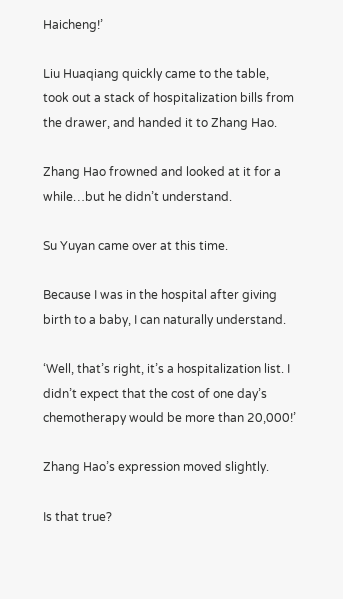Haicheng!’

Liu Huaqiang quickly came to the table, took out a stack of hospitalization bills from the drawer, and handed it to Zhang Hao.

Zhang Hao frowned and looked at it for a while…but he didn’t understand.

Su Yuyan came over at this time.

Because I was in the hospital after giving birth to a baby, I can naturally understand.

‘Well, that’s right, it’s a hospitalization list. I didn’t expect that the cost of one day’s chemotherapy would be more than 20,000!’

Zhang Hao’s expression moved slightly.

Is that true?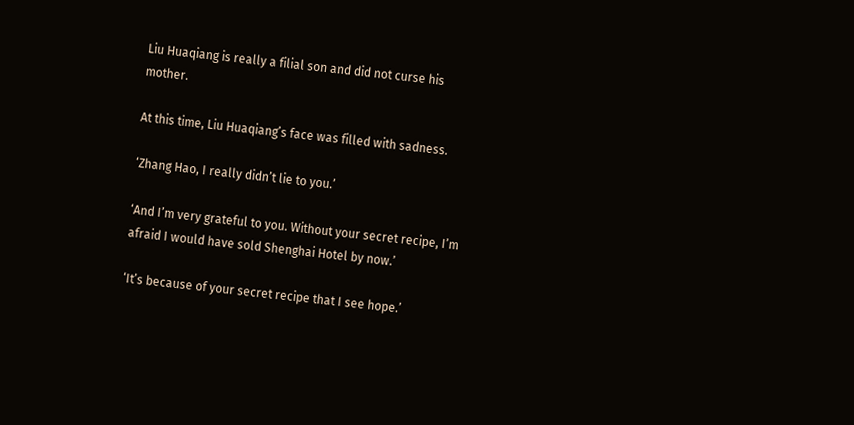Liu Huaqiang is really a filial son and did not curse his mother.

At this time, Liu Huaqiang’s face was filled with sadness.

‘Zhang Hao, I really didn’t lie to you.’

‘And I’m very grateful to you. Without your secret recipe, I’m afraid I would have sold Shenghai Hotel by now.’

‘It’s because of your secret recipe that I see hope.’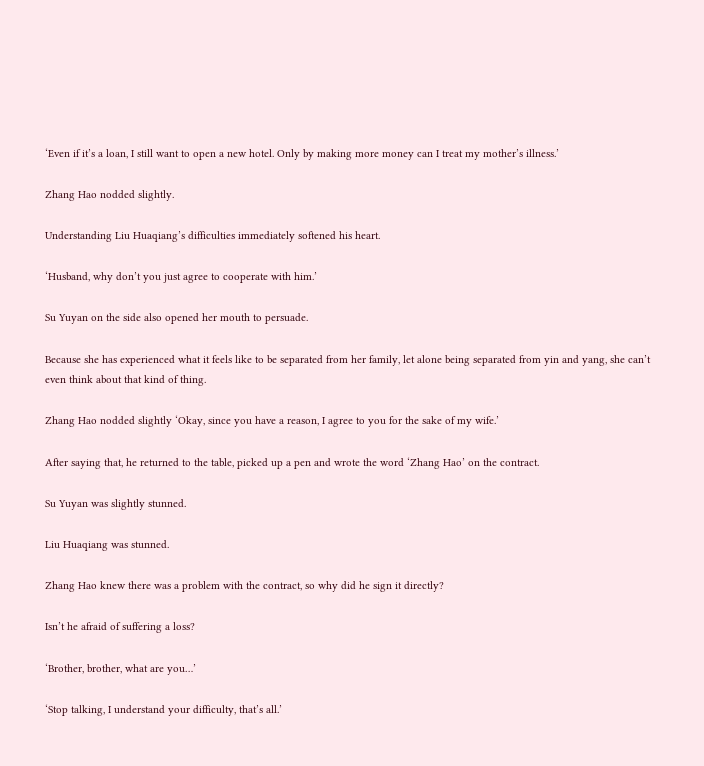‘Even if it’s a loan, I still want to open a new hotel. Only by making more money can I treat my mother’s illness.’

Zhang Hao nodded slightly.

Understanding Liu Huaqiang’s difficulties immediately softened his heart.

‘Husband, why don’t you just agree to cooperate with him.’

Su Yuyan on the side also opened her mouth to persuade.

Because she has experienced what it feels like to be separated from her family, let alone being separated from yin and yang, she can’t even think about that kind of thing.

Zhang Hao nodded slightly ‘Okay, since you have a reason, I agree to you for the sake of my wife.’

After saying that, he returned to the table, picked up a pen and wrote the word ‘Zhang Hao’ on the contract.

Su Yuyan was slightly stunned.

Liu Huaqiang was stunned.

Zhang Hao knew there was a problem with the contract, so why did he sign it directly?

Isn’t he afraid of suffering a loss?

‘Brother, brother, what are you…’

‘Stop talking, I understand your difficulty, that’s all.’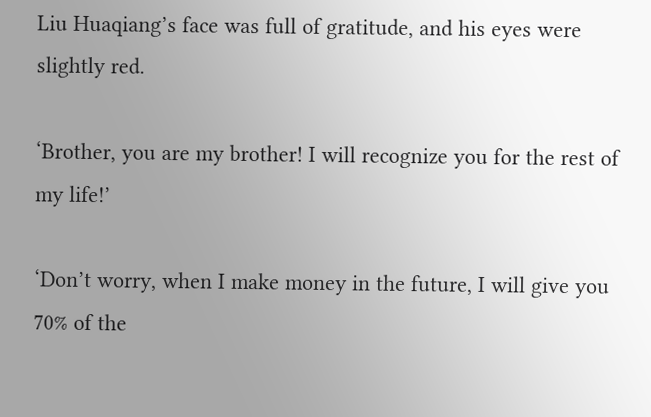Liu Huaqiang’s face was full of gratitude, and his eyes were slightly red.

‘Brother, you are my brother! I will recognize you for the rest of my life!’

‘Don’t worry, when I make money in the future, I will give you 70% of the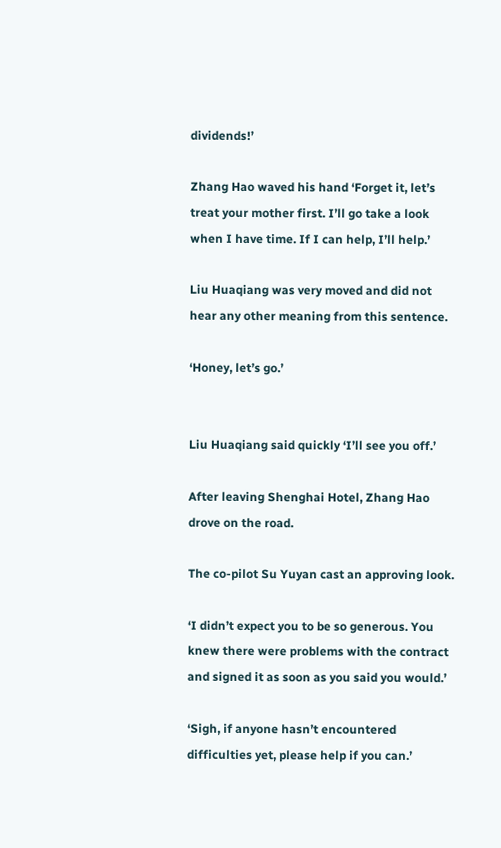dividends!’

Zhang Hao waved his hand ‘Forget it, let’s treat your mother first. I’ll go take a look when I have time. If I can help, I’ll help.’

Liu Huaqiang was very moved and did not hear any other meaning from this sentence.

‘Honey, let’s go.’


Liu Huaqiang said quickly ‘I’ll see you off.’

After leaving Shenghai Hotel, Zhang Hao drove on the road.

The co-pilot Su Yuyan cast an approving look.

‘I didn’t expect you to be so generous. You knew there were problems with the contract and signed it as soon as you said you would.’

‘Sigh, if anyone hasn’t encountered difficulties yet, please help if you can.’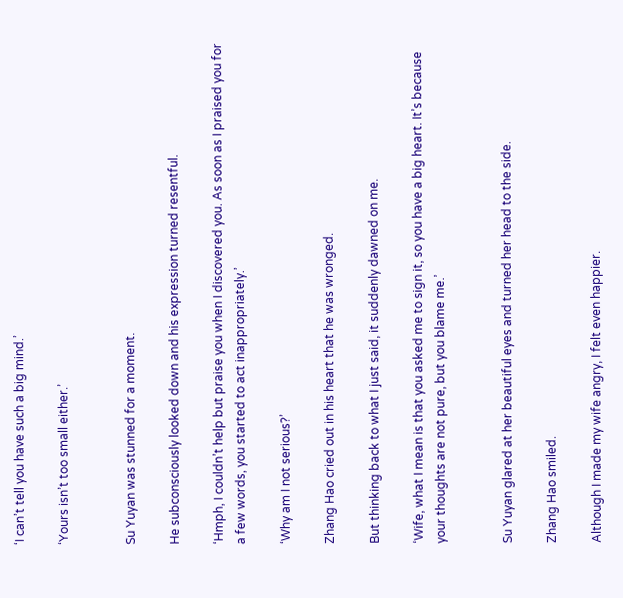‘I can’t tell you have such a big mind.’

‘Yours isn’t too small either.’


Su Yuyan was stunned for a moment.

He subconsciously looked down and his expression turned resentful.

‘Hmph, I couldn’t help but praise you when I discovered you. As soon as I praised you for a few words, you started to act inappropriately.’

‘Why am I not serious?’

Zhang Hao cried out in his heart that he was wronged.

But thinking back to what I just said, it suddenly dawned on me.

‘Wife, what I mean is that you asked me to sign it, so you have a big heart. It’s because your thoughts are not pure, but you blame me.’


Su Yuyan glared at her beautiful eyes and turned her head to the side.

Zhang Hao smiled.

Although I made my wife angry, I felt even happier.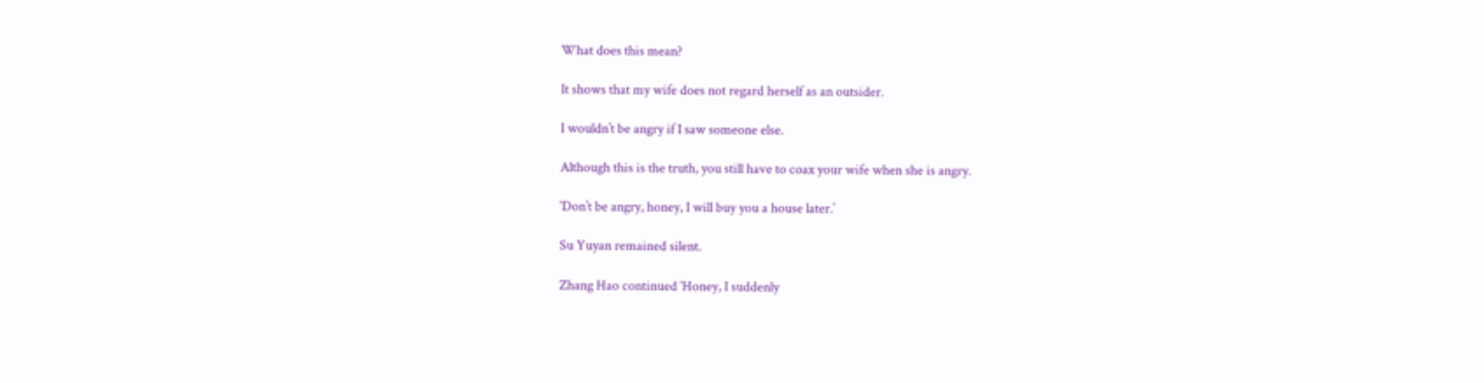What does this mean?

It shows that my wife does not regard herself as an outsider.

I wouldn’t be angry if I saw someone else.

Although this is the truth, you still have to coax your wife when she is angry.

‘Don’t be angry, honey, I will buy you a house later.’

Su Yuyan remained silent.

Zhang Hao continued ‘Honey, I suddenly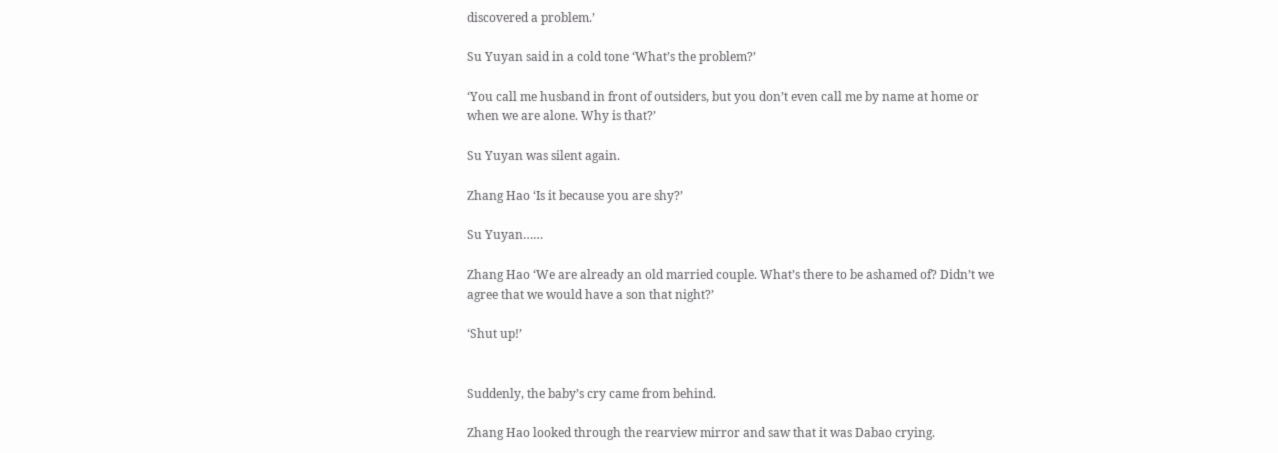discovered a problem.’

Su Yuyan said in a cold tone ‘What’s the problem?’

‘You call me husband in front of outsiders, but you don’t even call me by name at home or when we are alone. Why is that?’

Su Yuyan was silent again.

Zhang Hao ‘Is it because you are shy?’

Su Yuyan……

Zhang Hao ‘We are already an old married couple. What’s there to be ashamed of? Didn’t we agree that we would have a son that night?’

‘Shut up!’


Suddenly, the baby’s cry came from behind.

Zhang Hao looked through the rearview mirror and saw that it was Dabao crying.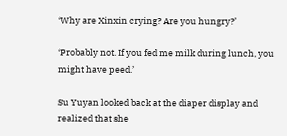‘Why are Xinxin crying? Are you hungry?’

‘Probably not. If you fed me milk during lunch, you might have peed.’

Su Yuyan looked back at the diaper display and realized that she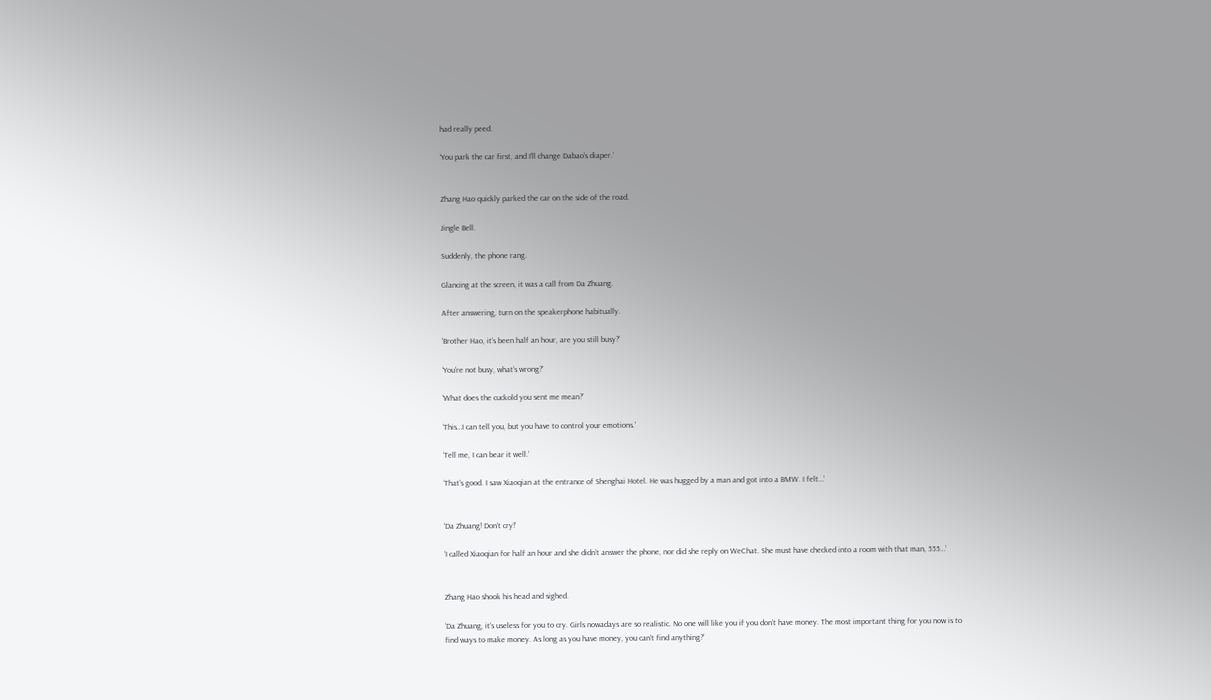had really peed.

‘You park the car first, and I’ll change Dabao’s diaper.’


Zhang Hao quickly parked the car on the side of the road.

Jingle Bell.

Suddenly, the phone rang.

Glancing at the screen, it was a call from Da Zhuang.

After answering, turn on the speakerphone habitually.

‘Brother Hao, it’s been half an hour, are you still busy?’

‘You’re not busy, what’s wrong?’

‘What does the cuckold you sent me mean?’

‘This…I can tell you, but you have to control your emotions.’

‘Tell me, I can bear it well.’

‘That’s good. I saw Xiaoqian at the entrance of Shenghai Hotel. He was hugged by a man and got into a BMW. I felt…’


‘Da Zhuang! Don’t cry!’

‘I called Xiaoqian for half an hour and she didn’t answer the phone, nor did she reply on WeChat. She must have checked into a room with that man, 555…’


Zhang Hao shook his head and sighed.

‘Da Zhuang, it’s useless for you to cry. Girls nowadays are so realistic. No one will like you if you don’t have money. The most important thing for you now is to find ways to make money. As long as you have money, you can’t find anything?’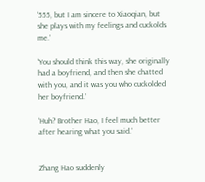‘555, but I am sincere to Xiaoqian, but she plays with my feelings and cuckolds me.’

‘You should think this way, she originally had a boyfriend, and then she chatted with you, and it was you who cuckolded her boyfriend.’

‘Huh? Brother Hao, I feel much better after hearing what you said.’


Zhang Hao suddenly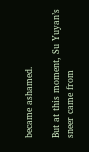became ashamed.

But at this moment, Su Yuyan’s sneer came from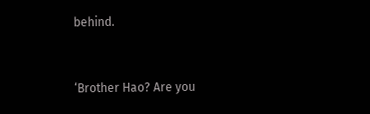behind.


‘Brother Hao? Are you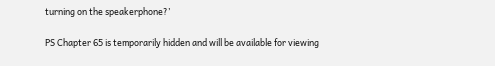turning on the speakerphone?’

PS Chapter 65 is temporarily hidden and will be available for viewing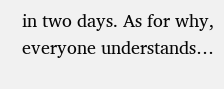in two days. As for why, everyone understands…